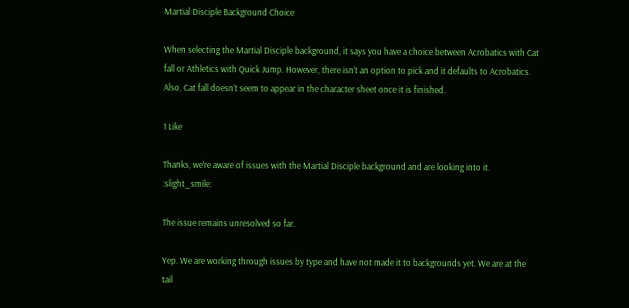Martial Disciple Background Choice

When selecting the Martial Disciple background, it says you have a choice between Acrobatics with Cat fall or Athletics with Quick Jump. However, there isn’t an option to pick and it defaults to Acrobatics. Also, Cat fall doesn’t seem to appear in the character sheet once it is finished.

1 Like

Thanks, we’re aware of issues with the Martial Disciple background and are looking into it. :slight_smile:

The issue remains unresolved so far.

Yep. We are working through issues by type and have not made it to backgrounds yet. We are at the tail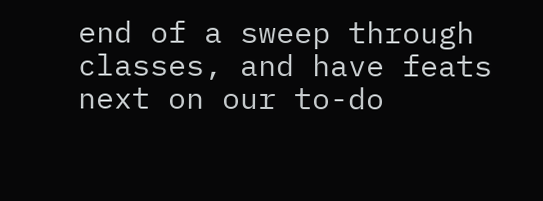end of a sweep through classes, and have feats next on our to-do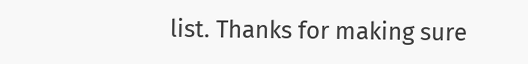list. Thanks for making sure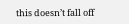this doesn’t fall off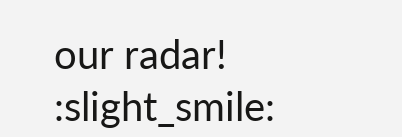our radar! :slight_smile: